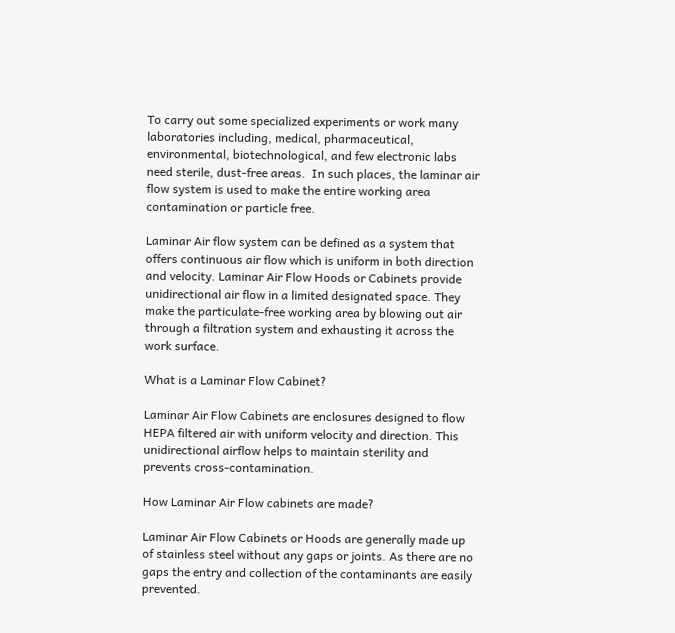To carry out some specialized experiments or work many laboratories including, medical, pharmaceutical, environmental, biotechnological, and few electronic labs need sterile, dust-free areas.  In such places, the laminar air flow system is used to make the entire working area contamination or particle free.

Laminar Air flow system can be defined as a system that offers continuous air flow which is uniform in both direction and velocity. Laminar Air Flow Hoods or Cabinets provide unidirectional air flow in a limited designated space. They make the particulate-free working area by blowing out air through a filtration system and exhausting it across the work surface.

What is a Laminar Flow Cabinet?

Laminar Air Flow Cabinets are enclosures designed to flow HEPA filtered air with uniform velocity and direction. This unidirectional airflow helps to maintain sterility and prevents cross-contamination.

How Laminar Air Flow cabinets are made?

Laminar Air Flow Cabinets or Hoods are generally made up of stainless steel without any gaps or joints. As there are no gaps the entry and collection of the contaminants are easily prevented.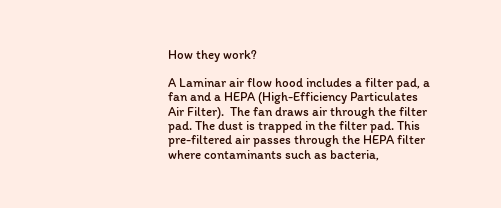How they work?

A Laminar air flow hood includes a filter pad, a fan and a HEPA (High-Efficiency Particulates Air Filter).  The fan draws air through the filter pad. The dust is trapped in the filter pad. This pre-filtered air passes through the HEPA filter where contaminants such as bacteria,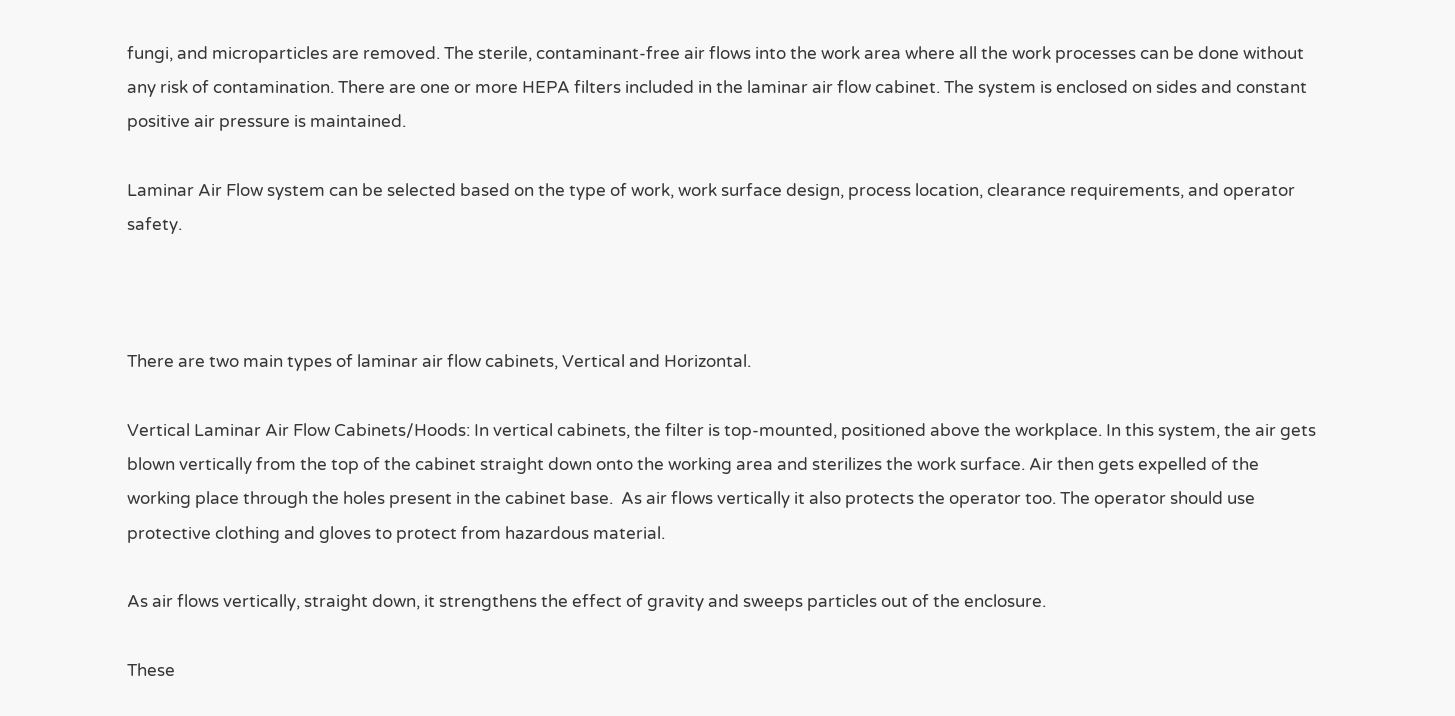fungi, and microparticles are removed. The sterile, contaminant-free air flows into the work area where all the work processes can be done without any risk of contamination. There are one or more HEPA filters included in the laminar air flow cabinet. The system is enclosed on sides and constant positive air pressure is maintained.

Laminar Air Flow system can be selected based on the type of work, work surface design, process location, clearance requirements, and operator safety.



There are two main types of laminar air flow cabinets, Vertical and Horizontal.

Vertical Laminar Air Flow Cabinets/Hoods: In vertical cabinets, the filter is top-mounted, positioned above the workplace. In this system, the air gets blown vertically from the top of the cabinet straight down onto the working area and sterilizes the work surface. Air then gets expelled of the working place through the holes present in the cabinet base.  As air flows vertically it also protects the operator too. The operator should use protective clothing and gloves to protect from hazardous material.

As air flows vertically, straight down, it strengthens the effect of gravity and sweeps particles out of the enclosure.

These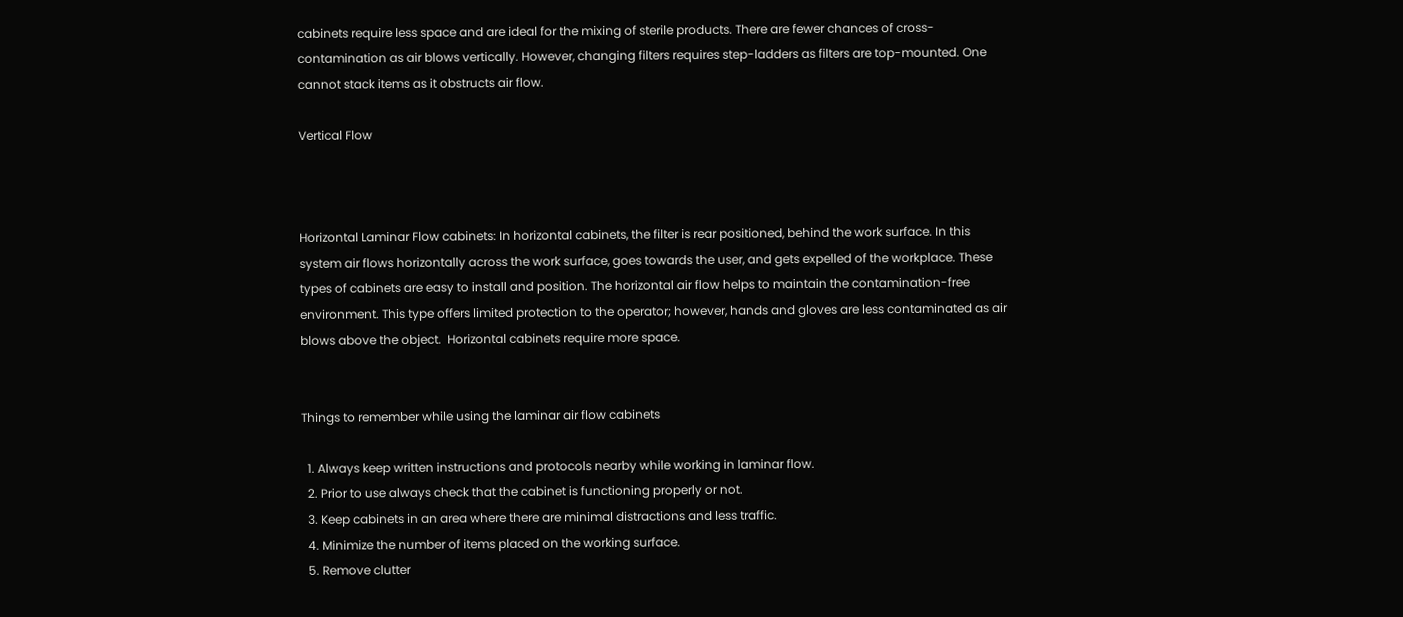cabinets require less space and are ideal for the mixing of sterile products. There are fewer chances of cross-contamination as air blows vertically. However, changing filters requires step-ladders as filters are top-mounted. One cannot stack items as it obstructs air flow.

Vertical Flow



Horizontal Laminar Flow cabinets: In horizontal cabinets, the filter is rear positioned, behind the work surface. In this system air flows horizontally across the work surface, goes towards the user, and gets expelled of the workplace. These types of cabinets are easy to install and position. The horizontal air flow helps to maintain the contamination-free environment. This type offers limited protection to the operator; however, hands and gloves are less contaminated as air blows above the object.  Horizontal cabinets require more space.


Things to remember while using the laminar air flow cabinets

  1. Always keep written instructions and protocols nearby while working in laminar flow.
  2. Prior to use always check that the cabinet is functioning properly or not.
  3. Keep cabinets in an area where there are minimal distractions and less traffic.
  4. Minimize the number of items placed on the working surface.
  5. Remove clutter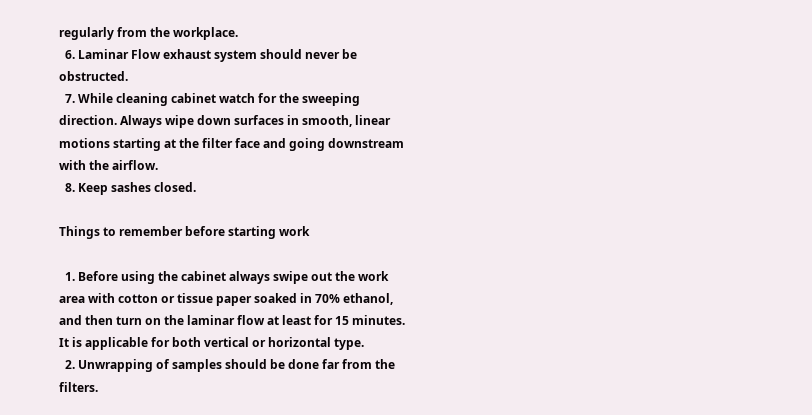regularly from the workplace.
  6. Laminar Flow exhaust system should never be obstructed.
  7. While cleaning cabinet watch for the sweeping direction. Always wipe down surfaces in smooth, linear motions starting at the filter face and going downstream with the airflow.
  8. Keep sashes closed.

Things to remember before starting work

  1. Before using the cabinet always swipe out the work area with cotton or tissue paper soaked in 70% ethanol, and then turn on the laminar flow at least for 15 minutes. It is applicable for both vertical or horizontal type.
  2. Unwrapping of samples should be done far from the filters.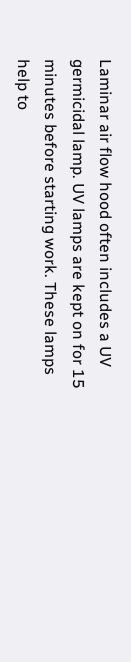Laminar air flow hood often includes a UV germicidal lamp. UV lamps are kept on for 15 minutes before starting work. These lamps help to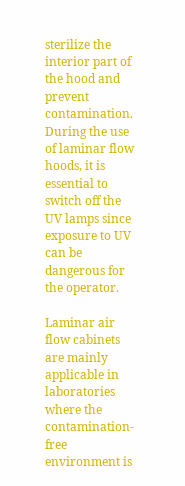sterilize the interior part of the hood and prevent contamination. During the use of laminar flow hoods, it is essential to switch off the UV lamps since exposure to UV can be dangerous for the operator.

Laminar air flow cabinets are mainly applicable in laboratories where the contamination-free environment is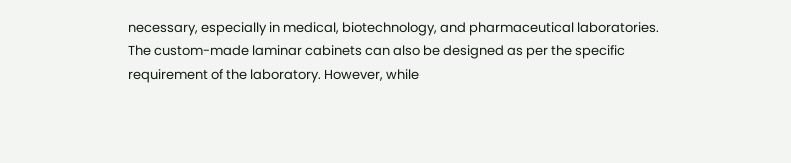necessary, especially in medical, biotechnology, and pharmaceutical laboratories. The custom-made laminar cabinets can also be designed as per the specific requirement of the laboratory. However, while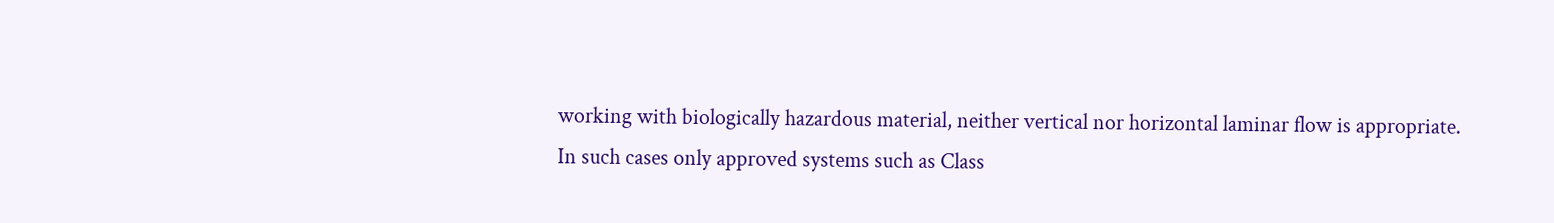working with biologically hazardous material, neither vertical nor horizontal laminar flow is appropriate. In such cases only approved systems such as Class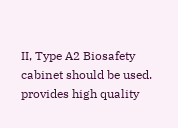II, Type A2 Biosafety cabinet should be used. provides high quality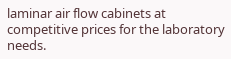laminar air flow cabinets at competitive prices for the laboratory needs.